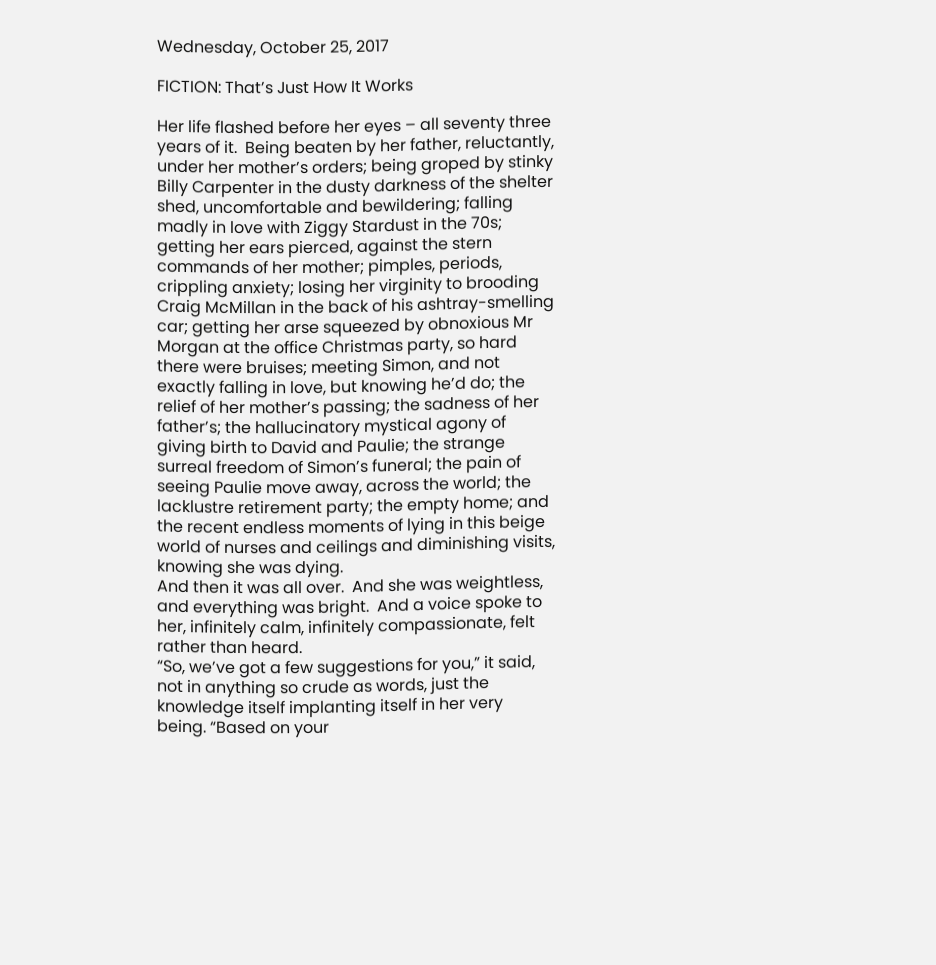Wednesday, October 25, 2017

FICTION: That’s Just How It Works

Her life flashed before her eyes – all seventy three years of it.  Being beaten by her father, reluctantly, under her mother’s orders; being groped by stinky Billy Carpenter in the dusty darkness of the shelter shed, uncomfortable and bewildering; falling madly in love with Ziggy Stardust in the 70s; getting her ears pierced, against the stern commands of her mother; pimples, periods, crippling anxiety; losing her virginity to brooding Craig McMillan in the back of his ashtray-smelling car; getting her arse squeezed by obnoxious Mr Morgan at the office Christmas party, so hard there were bruises; meeting Simon, and not exactly falling in love, but knowing he’d do; the relief of her mother’s passing; the sadness of her father’s; the hallucinatory mystical agony of giving birth to David and Paulie; the strange surreal freedom of Simon’s funeral; the pain of seeing Paulie move away, across the world; the lacklustre retirement party; the empty home; and the recent endless moments of lying in this beige world of nurses and ceilings and diminishing visits, knowing she was dying.
And then it was all over.  And she was weightless, and everything was bright.  And a voice spoke to her, infinitely calm, infinitely compassionate, felt rather than heard.
“So, we’ve got a few suggestions for you,” it said, not in anything so crude as words, just the knowledge itself implanting itself in her very being. “Based on your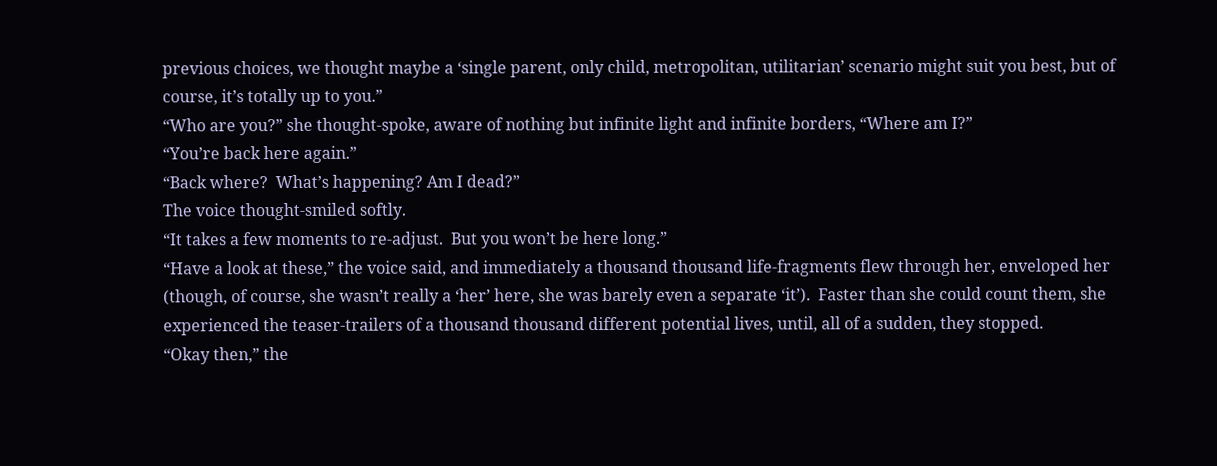previous choices, we thought maybe a ‘single parent, only child, metropolitan, utilitarian’ scenario might suit you best, but of course, it’s totally up to you.”
“Who are you?” she thought-spoke, aware of nothing but infinite light and infinite borders, “Where am I?”
“You’re back here again.”
“Back where?  What’s happening? Am I dead?”
The voice thought-smiled softly.
“It takes a few moments to re-adjust.  But you won’t be here long.”
“Have a look at these,” the voice said, and immediately a thousand thousand life-fragments flew through her, enveloped her (though, of course, she wasn’t really a ‘her’ here, she was barely even a separate ‘it’).  Faster than she could count them, she experienced the teaser-trailers of a thousand thousand different potential lives, until, all of a sudden, they stopped.
“Okay then,” the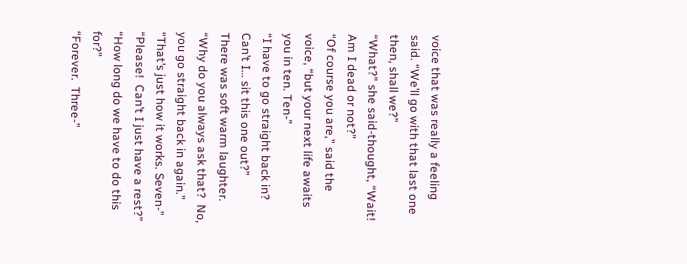voice that was really a feeling said. “We’ll go with that last one then, shall we?”
“What?” she said-thought, “Wait! Am I dead or not?”
“Of course you are,” said the voice, “but your next life awaits you in ten. Ten-”
“I have to go straight back in? Can’t I… sit this one out?”
There was soft warm laughter.
“Why do you always ask that?  No, you go straight back in again.”
“That’s just how it works. Seven-”
“Please!  Can’t I just have a rest?”
“How long do we have to do this for?”
“Forever.  Three-”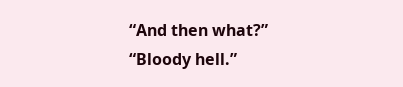“And then what?”
“Bloody hell.”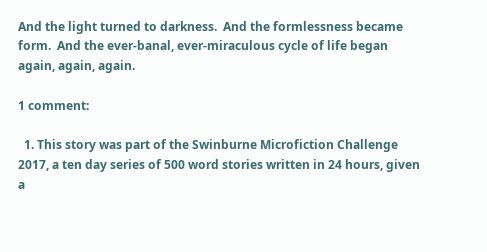And the light turned to darkness.  And the formlessness became form.  And the ever-banal, ever-miraculous cycle of life began again, again, again.

1 comment:

  1. This story was part of the Swinburne Microfiction Challenge 2017, a ten day series of 500 word stories written in 24 hours, given a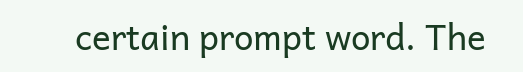certain prompt word. The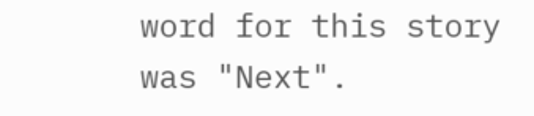word for this story was "Next".